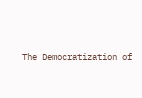The Democratization of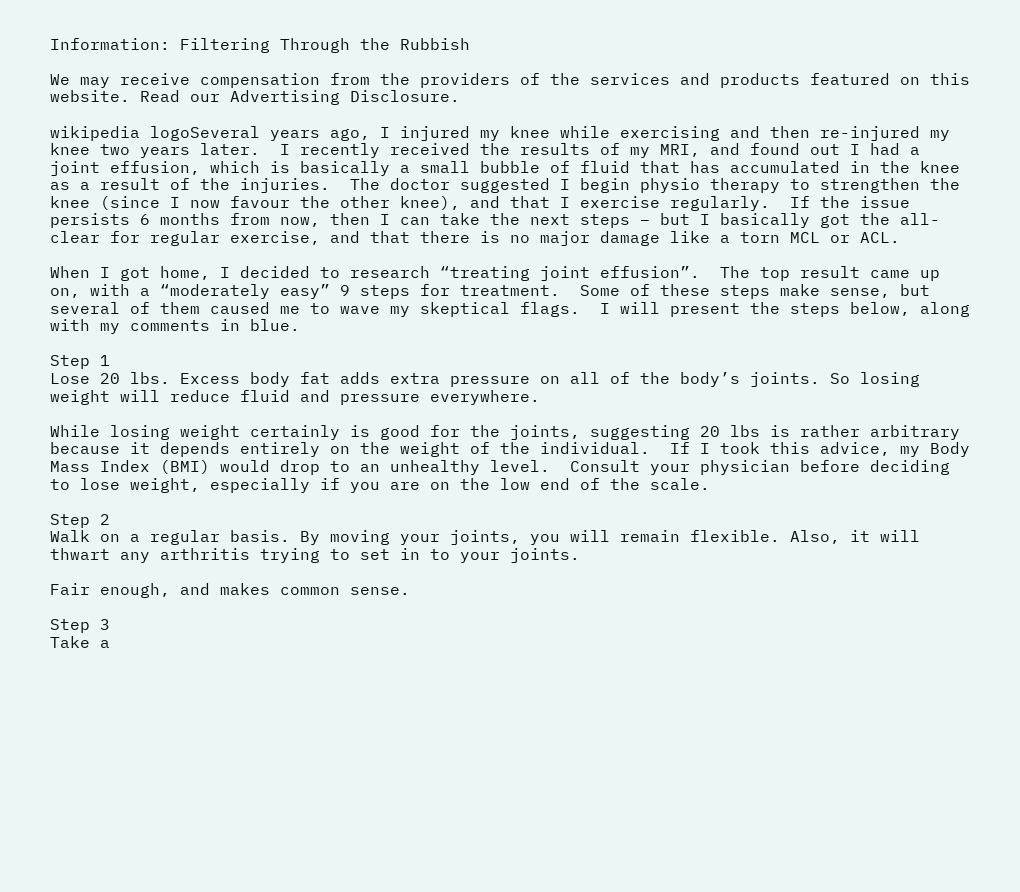Information: Filtering Through the Rubbish

We may receive compensation from the providers of the services and products featured on this website. Read our Advertising Disclosure.

wikipedia logoSeveral years ago, I injured my knee while exercising and then re-injured my knee two years later.  I recently received the results of my MRI, and found out I had a joint effusion, which is basically a small bubble of fluid that has accumulated in the knee as a result of the injuries.  The doctor suggested I begin physio therapy to strengthen the knee (since I now favour the other knee), and that I exercise regularly.  If the issue persists 6 months from now, then I can take the next steps – but I basically got the all-clear for regular exercise, and that there is no major damage like a torn MCL or ACL.

When I got home, I decided to research “treating joint effusion”.  The top result came up on, with a “moderately easy” 9 steps for treatment.  Some of these steps make sense, but several of them caused me to wave my skeptical flags.  I will present the steps below, along with my comments in blue.

Step 1
Lose 20 lbs. Excess body fat adds extra pressure on all of the body’s joints. So losing weight will reduce fluid and pressure everywhere.

While losing weight certainly is good for the joints, suggesting 20 lbs is rather arbitrary because it depends entirely on the weight of the individual.  If I took this advice, my Body Mass Index (BMI) would drop to an unhealthy level.  Consult your physician before deciding to lose weight, especially if you are on the low end of the scale.

Step 2
Walk on a regular basis. By moving your joints, you will remain flexible. Also, it will thwart any arthritis trying to set in to your joints.

Fair enough, and makes common sense.

Step 3
Take a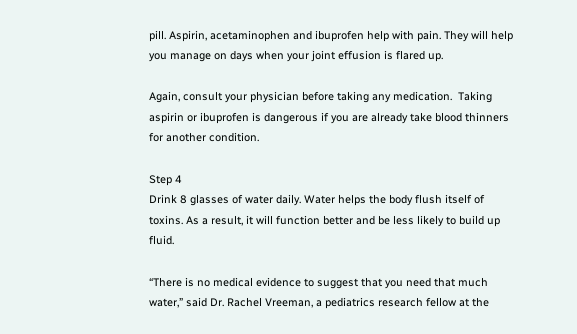pill. Aspirin, acetaminophen and ibuprofen help with pain. They will help you manage on days when your joint effusion is flared up.

Again, consult your physician before taking any medication.  Taking aspirin or ibuprofen is dangerous if you are already take blood thinners for another condition.

Step 4
Drink 8 glasses of water daily. Water helps the body flush itself of toxins. As a result, it will function better and be less likely to build up fluid.

“There is no medical evidence to suggest that you need that much water,” said Dr. Rachel Vreeman, a pediatrics research fellow at the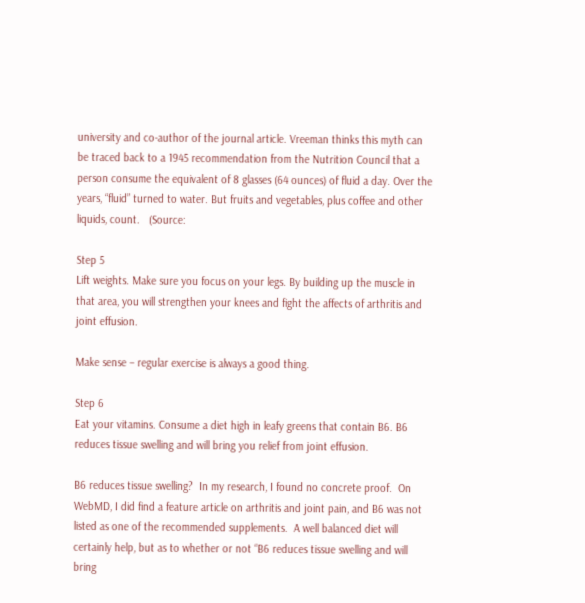university and co-author of the journal article. Vreeman thinks this myth can be traced back to a 1945 recommendation from the Nutrition Council that a person consume the equivalent of 8 glasses (64 ounces) of fluid a day. Over the years, “fluid” turned to water. But fruits and vegetables, plus coffee and other liquids, count.   (Source:

Step 5
Lift weights. Make sure you focus on your legs. By building up the muscle in that area, you will strengthen your knees and fight the affects of arthritis and joint effusion.

Make sense – regular exercise is always a good thing.

Step 6
Eat your vitamins. Consume a diet high in leafy greens that contain B6. B6 reduces tissue swelling and will bring you relief from joint effusion.

B6 reduces tissue swelling?  In my research, I found no concrete proof.  On WebMD, I did find a feature article on arthritis and joint pain, and B6 was not listed as one of the recommended supplements.  A well balanced diet will certainly help, but as to whether or not “B6 reduces tissue swelling and will bring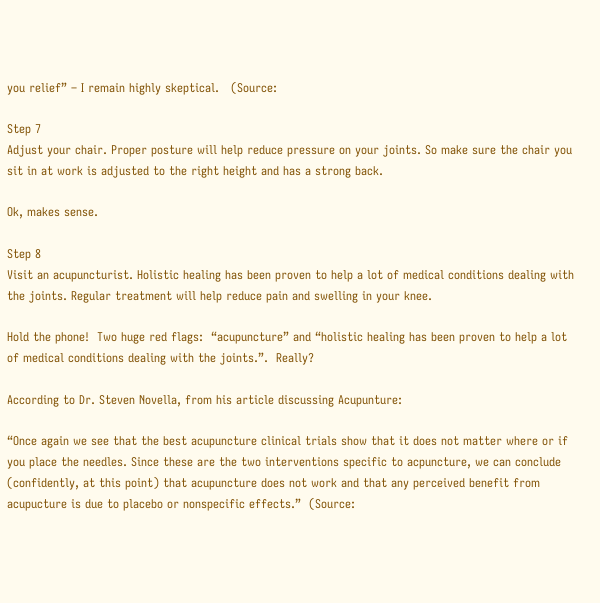you relief” – I remain highly skeptical.   (Source:

Step 7
Adjust your chair. Proper posture will help reduce pressure on your joints. So make sure the chair you sit in at work is adjusted to the right height and has a strong back.

Ok, makes sense.

Step 8
Visit an acupuncturist. Holistic healing has been proven to help a lot of medical conditions dealing with the joints. Regular treatment will help reduce pain and swelling in your knee.

Hold the phone!  Two huge red flags:  “acupuncture” and “holistic healing has been proven to help a lot of medical conditions dealing with the joints.”.  Really?

According to Dr. Steven Novella, from his article discussing Acupunture:

“Once again we see that the best acupuncture clinical trials show that it does not matter where or if you place the needles. Since these are the two interventions specific to acpuncture, we can conclude (confidently, at this point) that acupuncture does not work and that any perceived benefit from acupucture is due to placebo or nonspecific effects.”  (Source: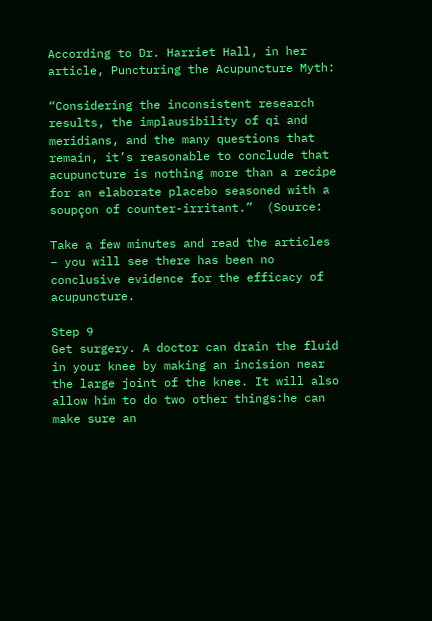According to Dr. Harriet Hall, in her article, Puncturing the Acupuncture Myth:

“Considering the inconsistent research results, the implausibility of qi and meridians, and the many questions that remain, it’s reasonable to conclude that acupuncture is nothing more than a recipe for an elaborate placebo seasoned with a soupçon of counter-irritant.”  (Source:

Take a few minutes and read the articles – you will see there has been no conclusive evidence for the efficacy of acupuncture.

Step 9
Get surgery. A doctor can drain the fluid in your knee by making an incision near the large joint of the knee. It will also allow him to do two other things:he can make sure an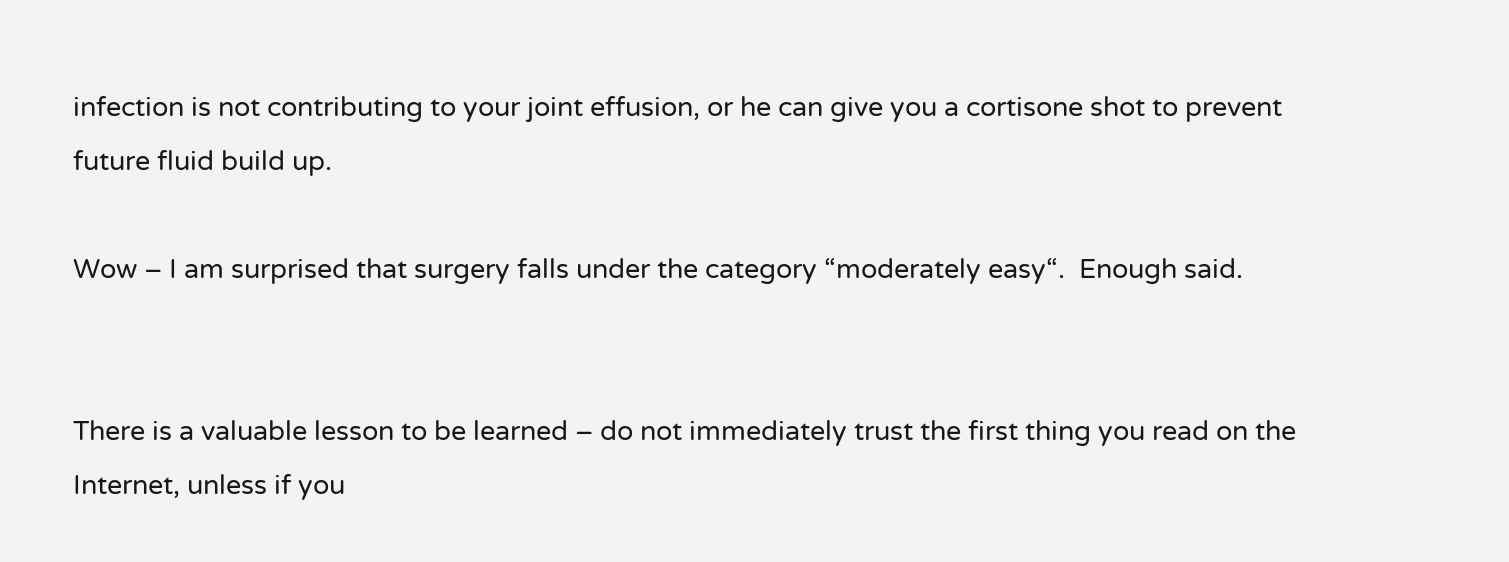infection is not contributing to your joint effusion, or he can give you a cortisone shot to prevent future fluid build up.

Wow – I am surprised that surgery falls under the category “moderately easy“.  Enough said.


There is a valuable lesson to be learned – do not immediately trust the first thing you read on the Internet, unless if you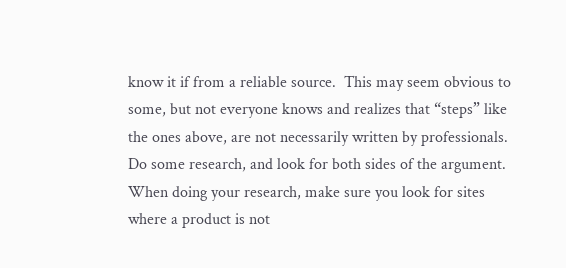know it if from a reliable source.  This may seem obvious to some, but not everyone knows and realizes that “steps” like the ones above, are not necessarily written by professionals.  Do some research, and look for both sides of the argument.  When doing your research, make sure you look for sites where a product is not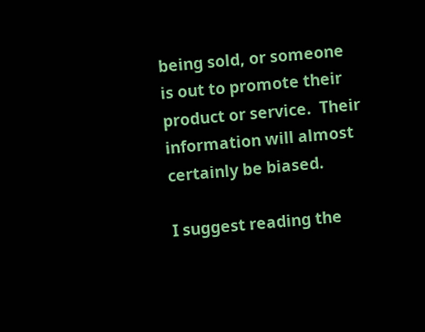being sold, or someone is out to promote their product or service.  Their information will almost certainly be biased.

I suggest reading the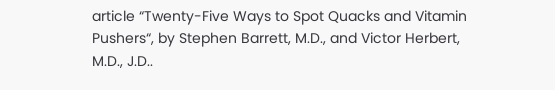article “Twenty-Five Ways to Spot Quacks and Vitamin Pushers“, by Stephen Barrett, M.D., and Victor Herbert, M.D., J.D..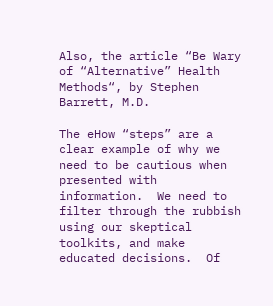Also, the article “Be Wary of “Alternative” Health Methods“, by Stephen Barrett, M.D.

The eHow “steps” are a clear example of why we need to be cautious when presented with information.  We need to filter through the rubbish using our skeptical toolkits, and make educated decisions.  Of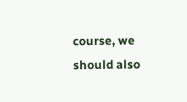course, we should also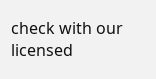check with our licensed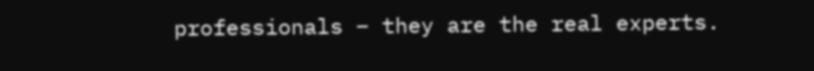professionals – they are the real experts.